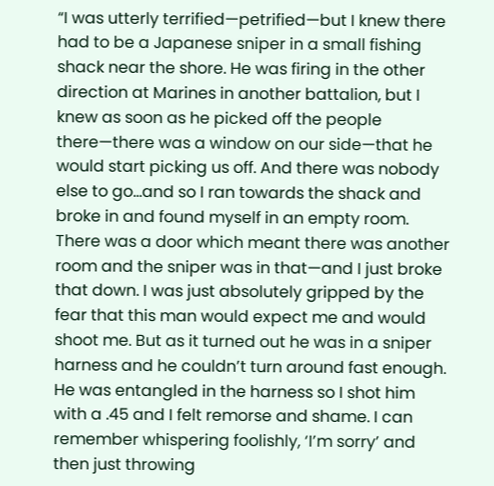“I was utterly terrified—petrified—but I knew there had to be a Japanese sniper in a small fishing shack near the shore. He was firing in the other direction at Marines in another battalion, but I knew as soon as he picked off the people there—there was a window on our side—that he would start picking us off. And there was nobody else to go…and so I ran towards the shack and broke in and found myself in an empty room. There was a door which meant there was another room and the sniper was in that—and I just broke that down. I was just absolutely gripped by the fear that this man would expect me and would shoot me. But as it turned out he was in a sniper harness and he couldn’t turn around fast enough. He was entangled in the harness so I shot him with a .45 and I felt remorse and shame. I can remember whispering foolishly, ‘I’m sorry’ and then just throwing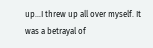up…I threw up all over myself. It was a betrayal of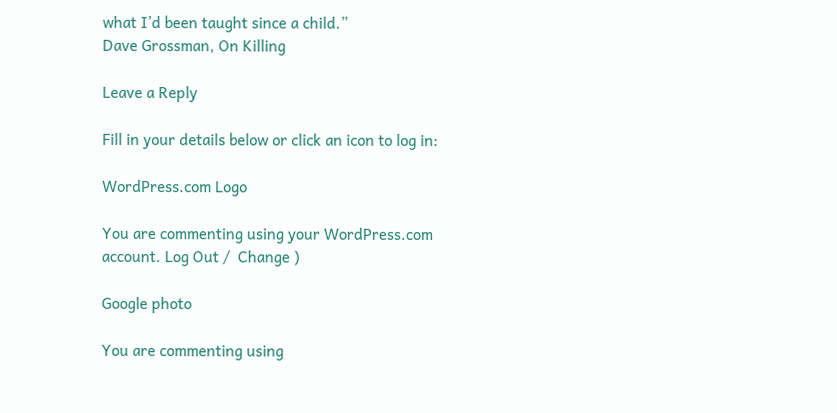what I’d been taught since a child.”
Dave Grossman, On Killing

Leave a Reply

Fill in your details below or click an icon to log in:

WordPress.com Logo

You are commenting using your WordPress.com account. Log Out /  Change )

Google photo

You are commenting using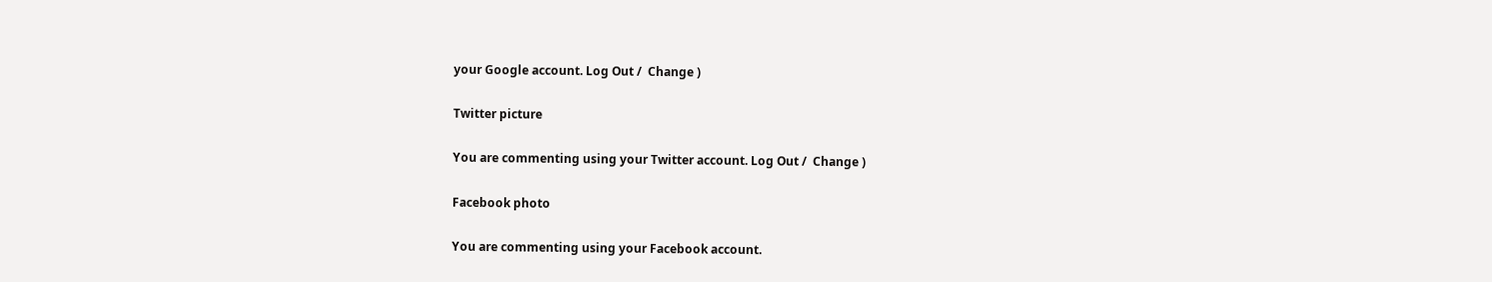your Google account. Log Out /  Change )

Twitter picture

You are commenting using your Twitter account. Log Out /  Change )

Facebook photo

You are commenting using your Facebook account.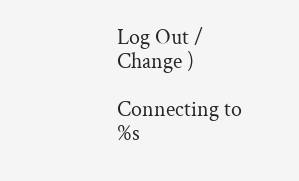Log Out /  Change )

Connecting to %s